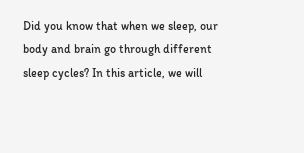Did you know that when we sleep, our body and brain go through different sleep cycles? In this article, we will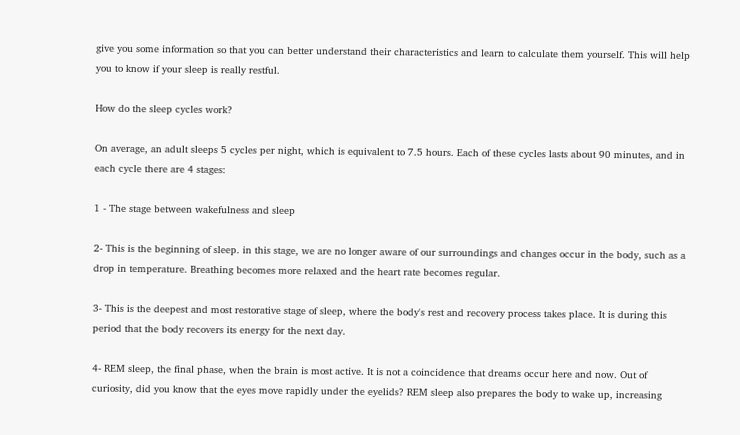give you some information so that you can better understand their characteristics and learn to calculate them yourself. This will help you to know if your sleep is really restful.

How do the sleep cycles work?

On average, an adult sleeps 5 cycles per night, which is equivalent to 7.5 hours. Each of these cycles lasts about 90 minutes, and in each cycle there are 4 stages:

1 - The stage between wakefulness and sleep

2- This is the beginning of sleep. in this stage, we are no longer aware of our surroundings and changes occur in the body, such as a drop in temperature. Breathing becomes more relaxed and the heart rate becomes regular.

3- This is the deepest and most restorative stage of sleep, where the body's rest and recovery process takes place. It is during this period that the body recovers its energy for the next day.

4- REM sleep, the final phase, when the brain is most active. It is not a coincidence that dreams occur here and now. Out of curiosity, did you know that the eyes move rapidly under the eyelids? REM sleep also prepares the body to wake up, increasing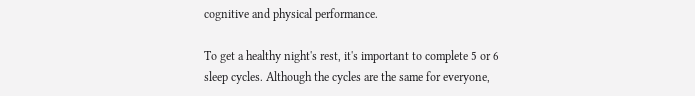cognitive and physical performance.

To get a healthy night's rest, it's important to complete 5 or 6 sleep cycles. Although the cycles are the same for everyone,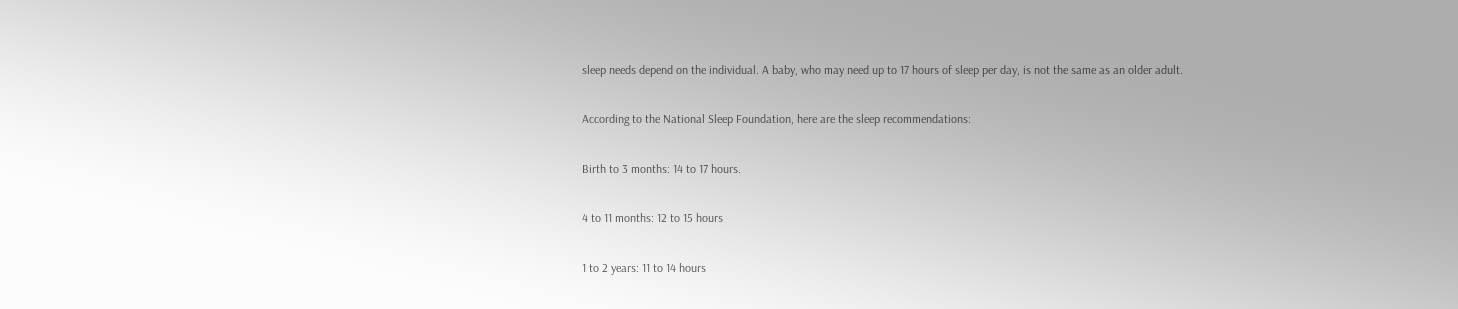sleep needs depend on the individual. A baby, who may need up to 17 hours of sleep per day, is not the same as an older adult.

According to the National Sleep Foundation, here are the sleep recommendations:

Birth to 3 months: 14 to 17 hours.

4 to 11 months: 12 to 15 hours

1 to 2 years: 11 to 14 hours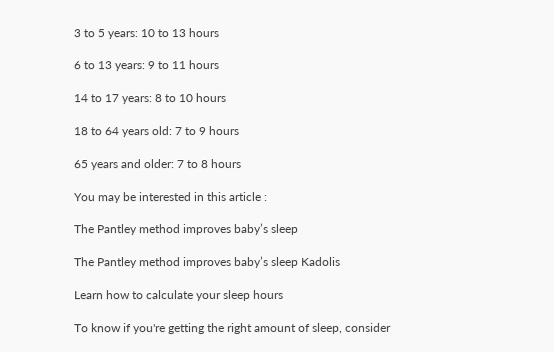3 to 5 years: 10 to 13 hours

6 to 13 years: 9 to 11 hours

14 to 17 years: 8 to 10 hours

18 to 64 years old: 7 to 9 hours

65 years and older: 7 to 8 hours

You may be interested in this article :

The Pantley method improves baby’s sleep

The Pantley method improves baby’s sleep Kadolis

Learn how to calculate your sleep hours

To know if you're getting the right amount of sleep, consider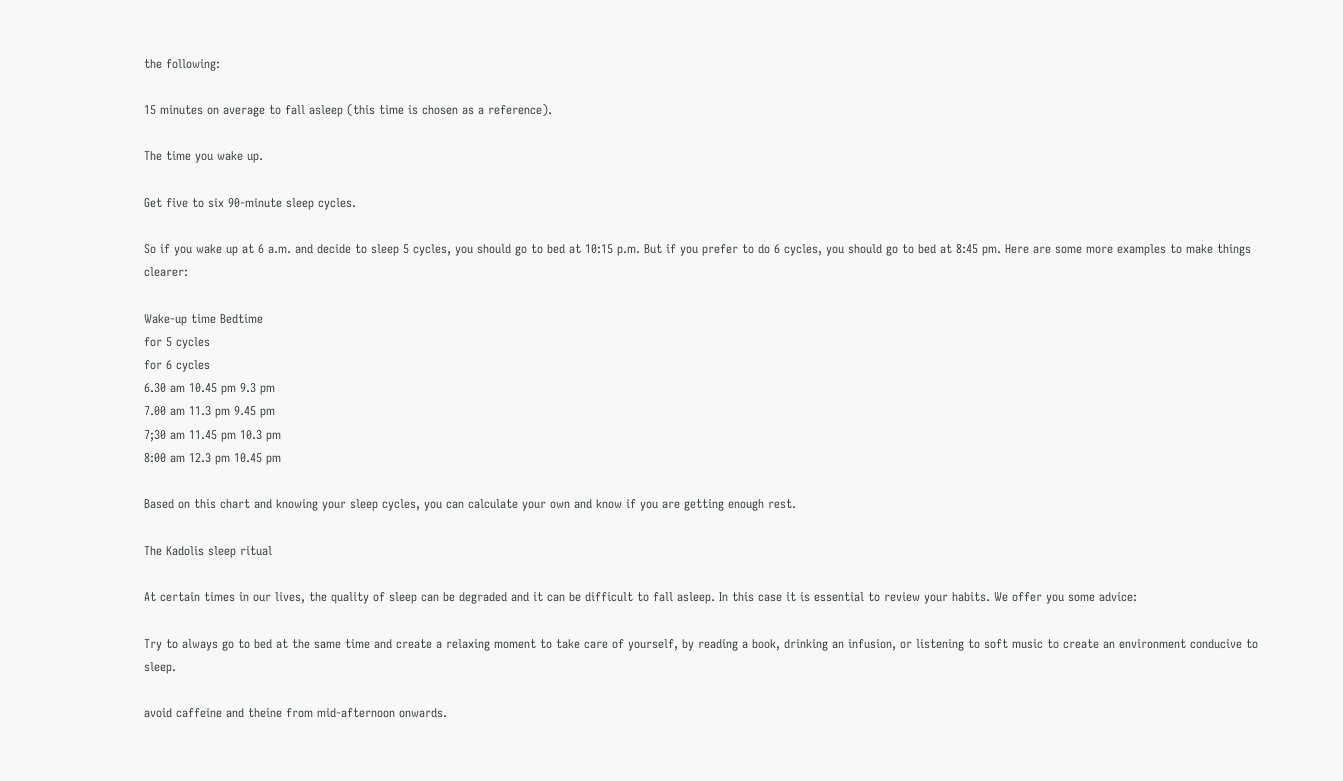the following:

15 minutes on average to fall asleep (this time is chosen as a reference).

The time you wake up.

Get five to six 90-minute sleep cycles.

So if you wake up at 6 a.m. and decide to sleep 5 cycles, you should go to bed at 10:15 p.m. But if you prefer to do 6 cycles, you should go to bed at 8:45 pm. Here are some more examples to make things clearer:

Wake-up time Bedtime
for 5 cycles
for 6 cycles
6.30 am 10.45 pm 9.3 pm
7.00 am 11.3 pm 9.45 pm
7;30 am 11.45 pm 10.3 pm
8:00 am 12.3 pm 10.45 pm

Based on this chart and knowing your sleep cycles, you can calculate your own and know if you are getting enough rest.

The Kadolis sleep ritual

At certain times in our lives, the quality of sleep can be degraded and it can be difficult to fall asleep. In this case it is essential to review your habits. We offer you some advice:

Try to always go to bed at the same time and create a relaxing moment to take care of yourself, by reading a book, drinking an infusion, or listening to soft music to create an environment conducive to sleep.

avoid caffeine and theine from mid-afternoon onwards.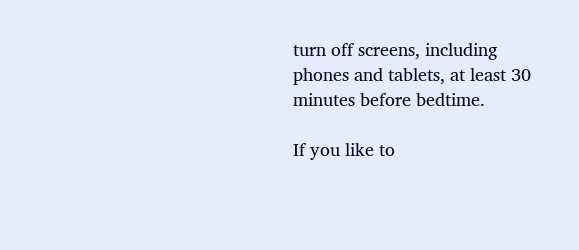turn off screens, including phones and tablets, at least 30 minutes before bedtime.

If you like to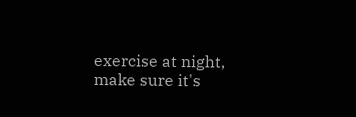exercise at night, make sure it's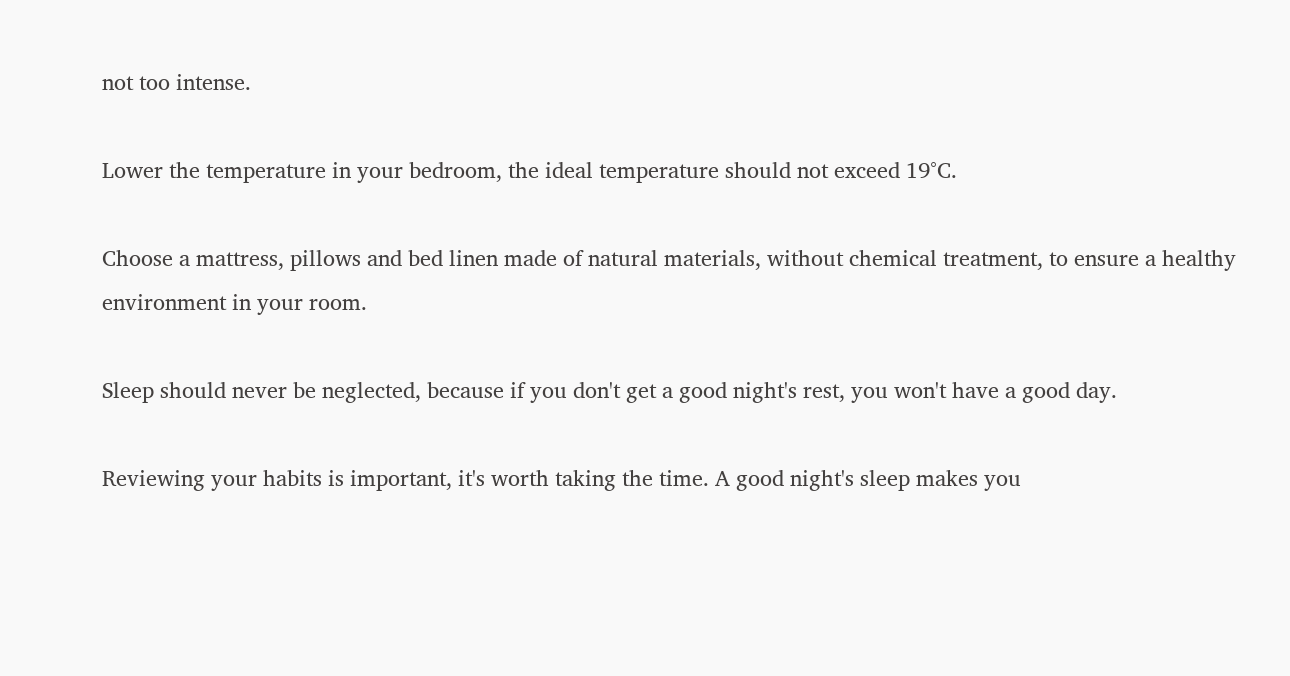not too intense.

Lower the temperature in your bedroom, the ideal temperature should not exceed 19°C.

Choose a mattress, pillows and bed linen made of natural materials, without chemical treatment, to ensure a healthy environment in your room.

Sleep should never be neglected, because if you don't get a good night's rest, you won't have a good day.

Reviewing your habits is important, it's worth taking the time. A good night's sleep makes you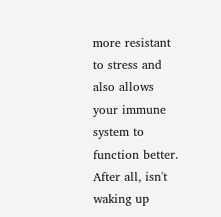more resistant to stress and also allows your immune system to function better. After all, isn't waking up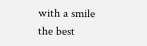with a smile the best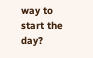way to start the day?